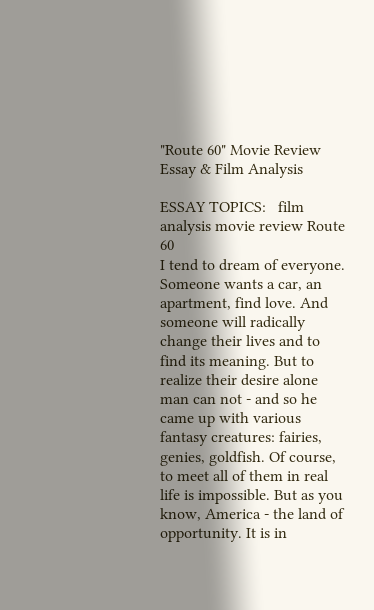"Route 60" Movie Review Essay & Film Analysis

ESSAY TOPICS:   film analysis movie review Route 60
I tend to dream of everyone. Someone wants a car, an apartment, find love. And someone will radically change their lives and to find its meaning. But to realize their desire alone man can not - and so he came up with various fantasy creatures: fairies, genies, goldfish. Of course, to meet all of them in real life is impossible. But as you know, America - the land of opportunity. It is in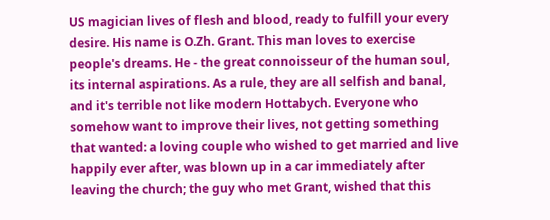US magician lives of flesh and blood, ready to fulfill your every desire. His name is O.Zh. Grant. This man loves to exercise people's dreams. He - the great connoisseur of the human soul, its internal aspirations. As a rule, they are all selfish and banal, and it's terrible not like modern Hottabych. Everyone who somehow want to improve their lives, not getting something that wanted: a loving couple who wished to get married and live happily ever after, was blown up in a car immediately after leaving the church; the guy who met Grant, wished that this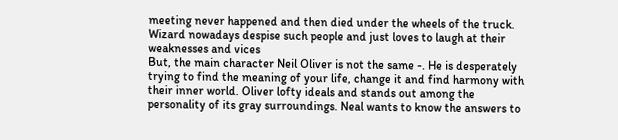meeting never happened and then died under the wheels of the truck. Wizard nowadays despise such people and just loves to laugh at their weaknesses and vices
But, the main character Neil Oliver is not the same -. He is desperately trying to find the meaning of your life, change it and find harmony with their inner world. Oliver lofty ideals and stands out among the personality of its gray surroundings. Neal wants to know the answers to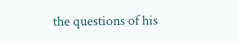the questions of his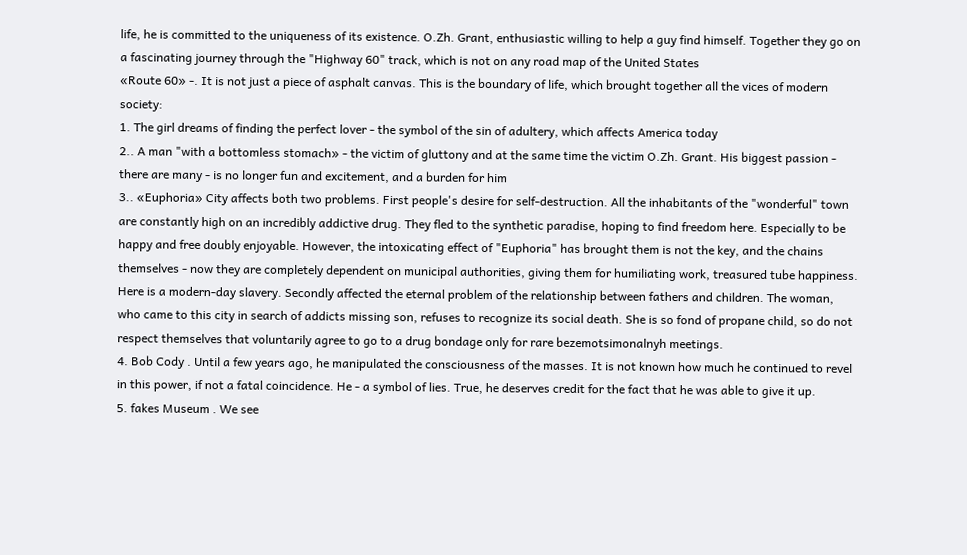life, he is committed to the uniqueness of its existence. O.Zh. Grant, enthusiastic willing to help a guy find himself. Together they go on a fascinating journey through the "Highway 60" track, which is not on any road map of the United States
«Route 60» -. It is not just a piece of asphalt canvas. This is the boundary of life, which brought together all the vices of modern society:
1. The girl dreams of finding the perfect lover - the symbol of the sin of adultery, which affects America today
2.. A man "with a bottomless stomach» - the victim of gluttony and at the same time the victim O.Zh. Grant. His biggest passion - there are many - is no longer fun and excitement, and a burden for him
3.. «Euphoria» City affects both two problems. First people's desire for self-destruction. All the inhabitants of the "wonderful" town are constantly high on an incredibly addictive drug. They fled to the synthetic paradise, hoping to find freedom here. Especially to be happy and free doubly enjoyable. However, the intoxicating effect of "Euphoria" has brought them is not the key, and the chains themselves - now they are completely dependent on municipal authorities, giving them for humiliating work, treasured tube happiness. Here is a modern-day slavery. Secondly affected the eternal problem of the relationship between fathers and children. The woman, who came to this city in search of addicts missing son, refuses to recognize its social death. She is so fond of propane child, so do not respect themselves that voluntarily agree to go to a drug bondage only for rare bezemotsimonalnyh meetings.
4. Bob Cody . Until a few years ago, he manipulated the consciousness of the masses. It is not known how much he continued to revel in this power, if not a fatal coincidence. He - a symbol of lies. True, he deserves credit for the fact that he was able to give it up.
5. fakes Museum . We see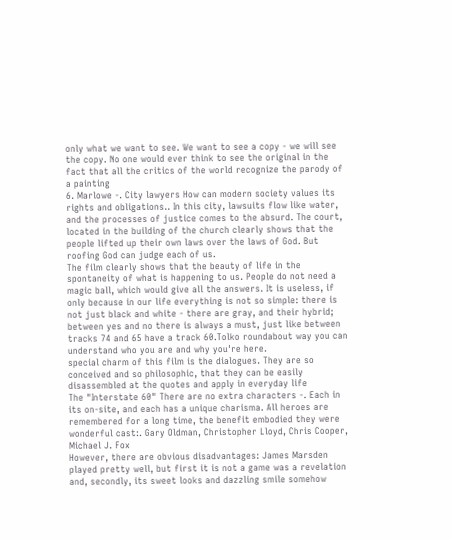only what we want to see. We want to see a copy - we will see the copy. No one would ever think to see the original in the fact that all the critics of the world recognize the parody of a painting
6. Marlowe -. City lawyers How can modern society values its rights and obligations.. In this city, lawsuits flow like water, and the processes of justice comes to the absurd. The court, located in the building of the church clearly shows that the people lifted up their own laws over the laws of God. But roofing God can judge each of us.
The film clearly shows that the beauty of life in the spontaneity of what is happening to us. People do not need a magic ball, which would give all the answers. It is useless, if only because in our life everything is not so simple: there is not just black and white - there are gray, and their hybrid; between yes and no there is always a must, just like between tracks 74 and 65 have a track 60.Tolko roundabout way you can understand who you are and why you're here.
special charm of this film is the dialogues. They are so conceived and so philosophic, that they can be easily disassembled at the quotes and apply in everyday life
The "Interstate 60" There are no extra characters -. Each in its on-site, and each has a unique charisma. All heroes are remembered for a long time, the benefit embodied they were wonderful cast:. Gary Oldman, Christopher Lloyd, Chris Cooper, Michael J. Fox
However, there are obvious disadvantages: James Marsden played pretty well, but first it is not a game was a revelation and, secondly, its sweet looks and dazzling smile somehow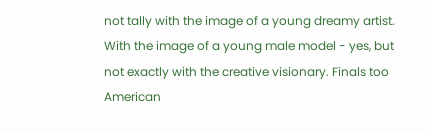not tally with the image of a young dreamy artist. With the image of a young male model - yes, but not exactly with the creative visionary. Finals too American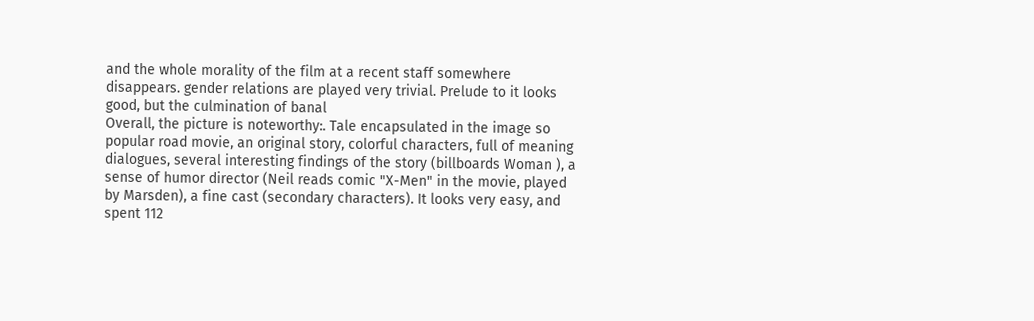and the whole morality of the film at a recent staff somewhere disappears. gender relations are played very trivial. Prelude to it looks good, but the culmination of banal
Overall, the picture is noteworthy:. Tale encapsulated in the image so popular road movie, an original story, colorful characters, full of meaning dialogues, several interesting findings of the story (billboards Woman ), a sense of humor director (Neil reads comic "X-Men" in the movie, played by Marsden), a fine cast (secondary characters). It looks very easy, and spent 112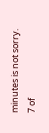minutes is not sorry.
7 of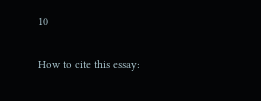10

How to cite this essay: